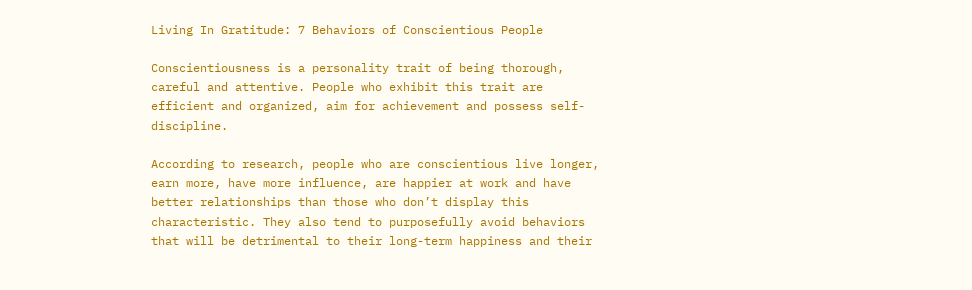Living In Gratitude: 7 Behaviors of Conscientious People

Conscientiousness is a personality trait of being thorough, careful and attentive. People who exhibit this trait are efficient and organized, aim for achievement and possess self-discipline.

According to research, people who are conscientious live longer, earn more, have more influence, are happier at work and have better relationships than those who don’t display this characteristic. They also tend to purposefully avoid behaviors that will be detrimental to their long-term happiness and their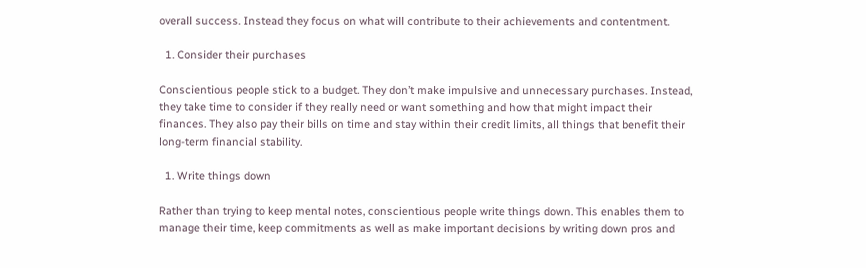overall success. Instead they focus on what will contribute to their achievements and contentment.

  1. Consider their purchases

Conscientious people stick to a budget. They don’t make impulsive and unnecessary purchases. Instead, they take time to consider if they really need or want something and how that might impact their finances. They also pay their bills on time and stay within their credit limits, all things that benefit their long-term financial stability.

  1. Write things down

Rather than trying to keep mental notes, conscientious people write things down. This enables them to manage their time, keep commitments as well as make important decisions by writing down pros and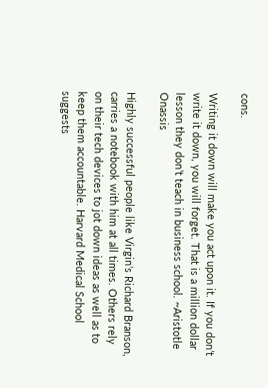cons.

Writing it down will make you act upon it. If you don’t write it down, you will forget. That is a million dollar lesson they don’t teach in business school. ~Aristotle Onassis

Highly successful people like Virgin’s Richard Branson, carries a notebook with him at all times. Others rely on their tech devices to jot down ideas as well as to keep them accountable. Harvard Medical School suggests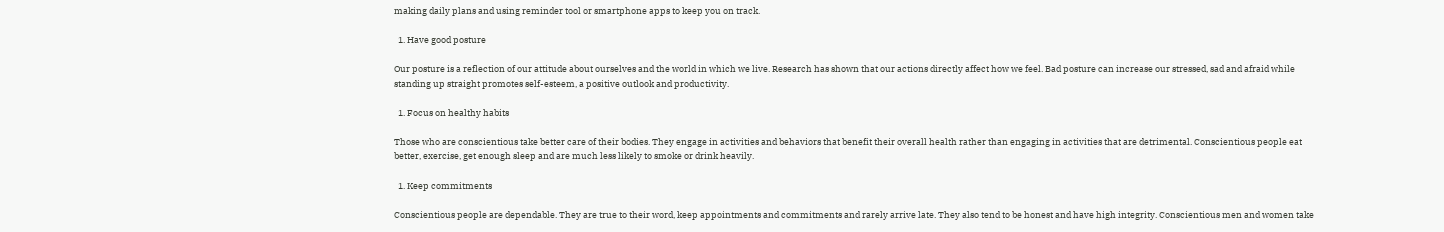making daily plans and using reminder tool or smartphone apps to keep you on track.

  1. Have good posture

Our posture is a reflection of our attitude about ourselves and the world in which we live. Research has shown that our actions directly affect how we feel. Bad posture can increase our stressed, sad and afraid while standing up straight promotes self-esteem, a positive outlook and productivity.

  1. Focus on healthy habits

Those who are conscientious take better care of their bodies. They engage in activities and behaviors that benefit their overall health rather than engaging in activities that are detrimental. Conscientious people eat better, exercise, get enough sleep and are much less likely to smoke or drink heavily.

  1. Keep commitments

Conscientious people are dependable. They are true to their word, keep appointments and commitments and rarely arrive late. They also tend to be honest and have high integrity. Conscientious men and women take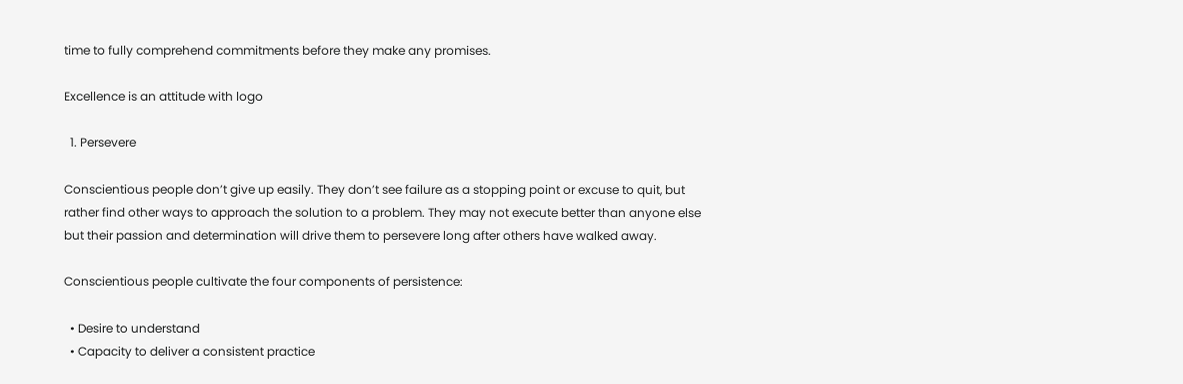time to fully comprehend commitments before they make any promises.

Excellence is an attitude with logo

  1. Persevere

Conscientious people don’t give up easily. They don’t see failure as a stopping point or excuse to quit, but rather find other ways to approach the solution to a problem. They may not execute better than anyone else but their passion and determination will drive them to persevere long after others have walked away.

Conscientious people cultivate the four components of persistence:

  • Desire to understand
  • Capacity to deliver a consistent practice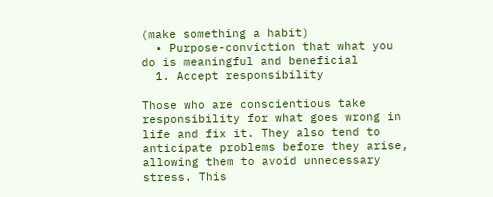(make something a habit)
  • Purpose-conviction that what you do is meaningful and beneficial
  1. Accept responsibility

Those who are conscientious take responsibility for what goes wrong in life and fix it. They also tend to anticipate problems before they arise, allowing them to avoid unnecessary stress. This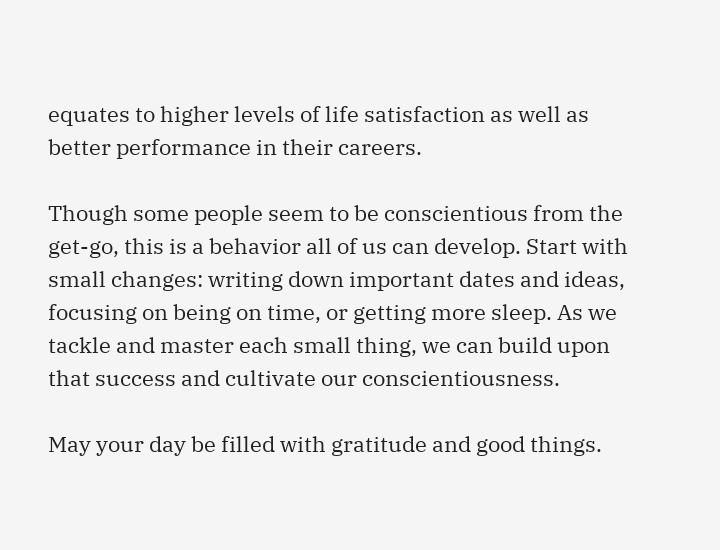equates to higher levels of life satisfaction as well as better performance in their careers.

Though some people seem to be conscientious from the get-go, this is a behavior all of us can develop. Start with small changes: writing down important dates and ideas, focusing on being on time, or getting more sleep. As we tackle and master each small thing, we can build upon that success and cultivate our conscientiousness.

May your day be filled with gratitude and good things.